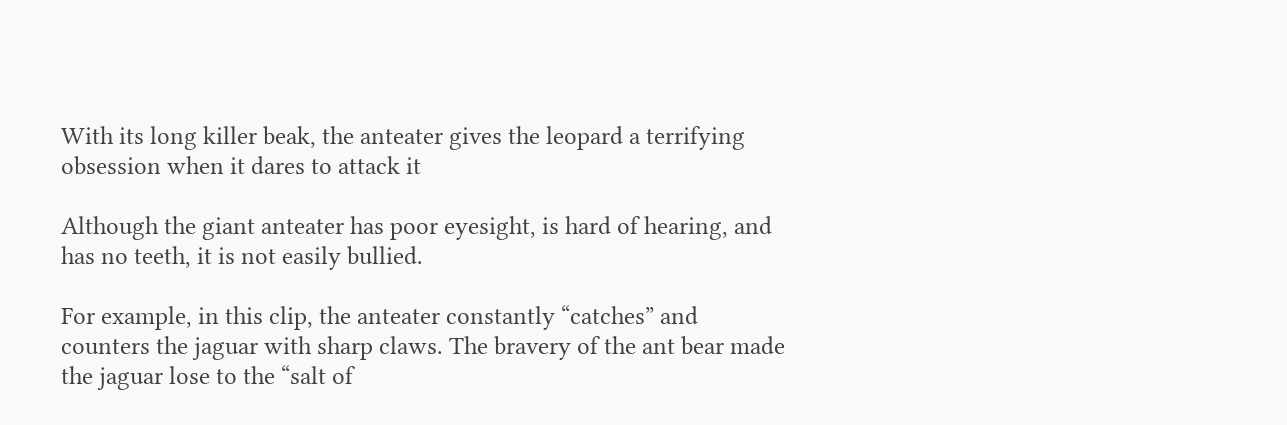With its long killer beak, the anteater gives the leopard a terrifying obsession when it dares to attack it

Although the giant anteater has poor eyesight, is hard of hearing, and has no teeth, it is not easily bullied.

For example, in this clip, the anteater constantly “catches” and counters the jaguar with sharp claws. The bravery of the ant bear made the jaguar lose to the “salt of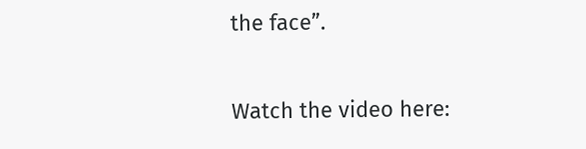the face”.

Watch the video here: